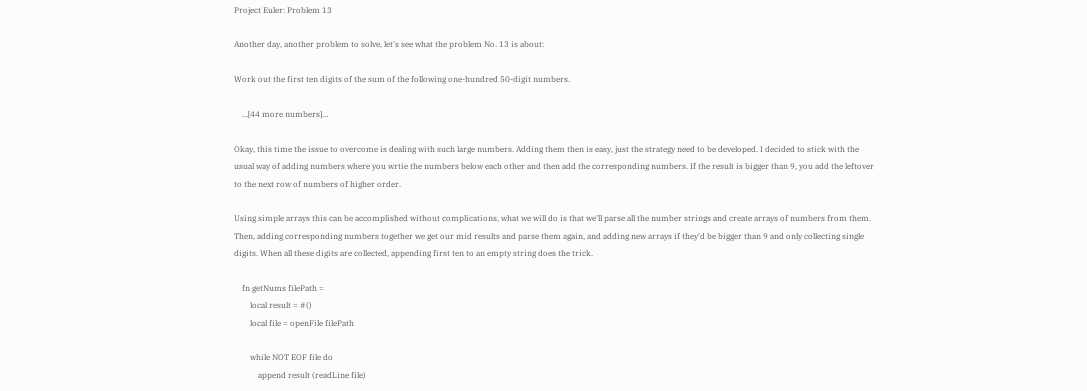Project Euler: Problem 13

Another day, another problem to solve, let's see what the problem No. 13 is about:

Work out the first ten digits of the sum of the following one-hundred 50-digit numbers.

    …[44 more numbers]…

Okay, this time the issue to overcome is dealing with such large numbers. Adding them then is easy, just the strategy need to be developed. I decided to stick with the usual way of adding numbers where you wrtie the numbers below each other and then add the corresponding numbers. If the result is bigger than 9, you add the leftover to the next row of numbers of higher order.

Using simple arrays this can be accomplished without complications, what we will do is that we'll parse all the number strings and create arrays of numbers from them. Then, adding corresponding numbers together we get our mid results and parse them again, and adding new arrays if they'd be bigger than 9 and only collecting single digits. When all these digits are collected, appending first ten to an empty string does the trick.

    fn getNums filePath =
        local result = #()
        local file = openFile filePath

        while NOT EOF file do
            append result (readLine file)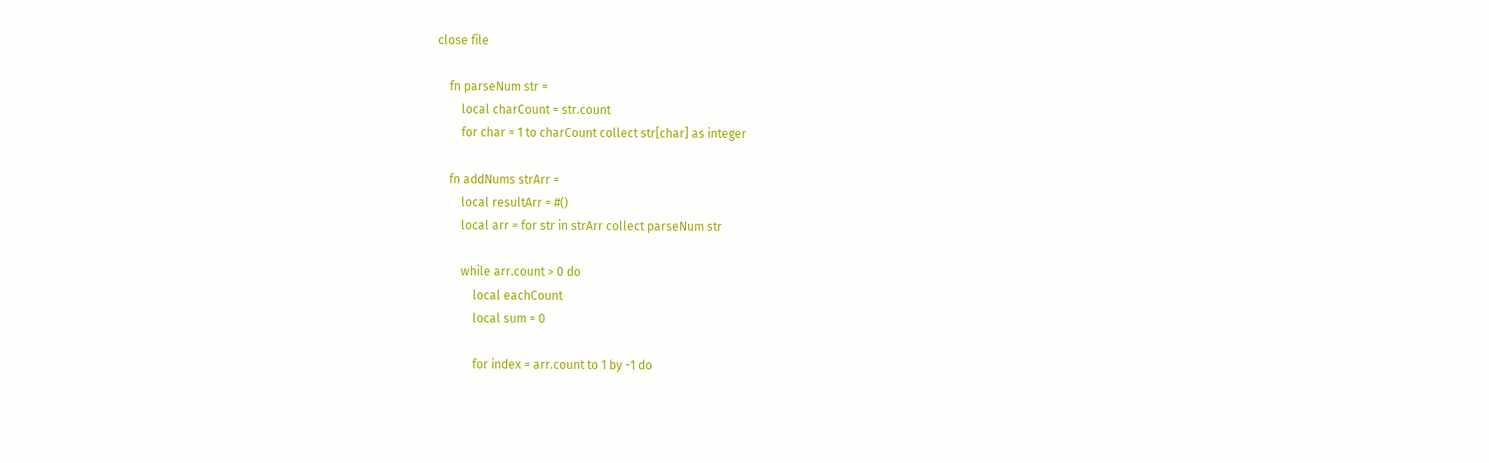close file

    fn parseNum str =
        local charCount = str.count
        for char = 1 to charCount collect str[char] as integer

    fn addNums strArr =
        local resultArr = #()
        local arr = for str in strArr collect parseNum str

        while arr.count > 0 do
            local eachCount
            local sum = 0

            for index = arr.count to 1 by -1 do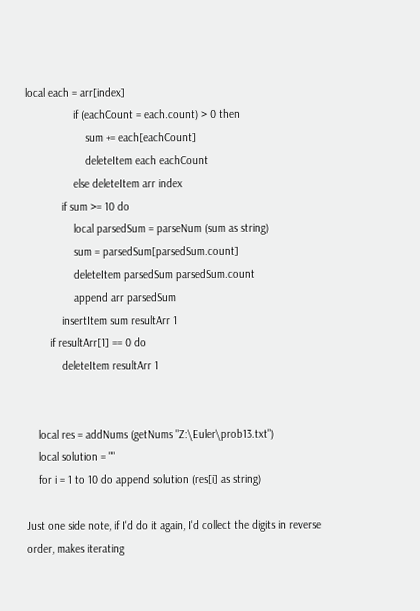local each = arr[index]
                if (eachCount = each.count) > 0 then
                    sum += each[eachCount]
                    deleteItem each eachCount
                else deleteItem arr index
            if sum >= 10 do
                local parsedSum = parseNum (sum as string)
                sum = parsedSum[parsedSum.count]
                deleteItem parsedSum parsedSum.count
                append arr parsedSum
            insertItem sum resultArr 1
        if resultArr[1] == 0 do
            deleteItem resultArr 1


    local res = addNums (getNums "Z:\Euler\prob13.txt")
    local solution = ""
    for i = 1 to 10 do append solution (res[i] as string)

Just one side note, if I'd do it again, I'd collect the digits in reverse order, makes iterating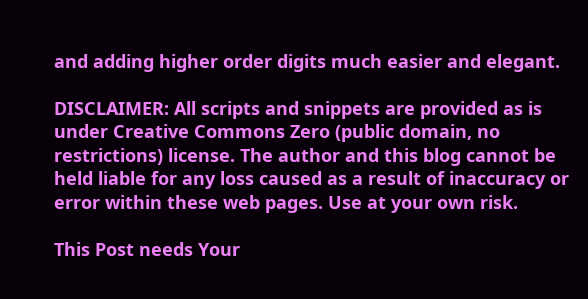and adding higher order digits much easier and elegant.

DISCLAIMER: All scripts and snippets are provided as is under Creative Commons Zero (public domain, no restrictions) license. The author and this blog cannot be held liable for any loss caused as a result of inaccuracy or error within these web pages. Use at your own risk.

This Post needs Your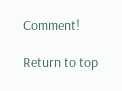Comment!

Return to top